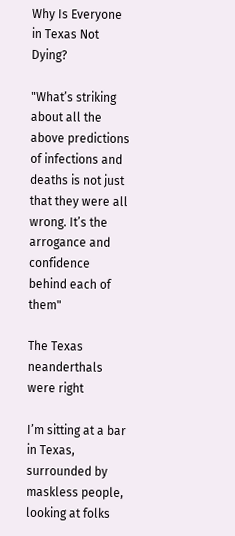Why Is Everyone in Texas Not Dying?

"What’s striking about all the above predictions of infections and deaths is not just that they were all wrong. It’s the arrogance and confidence behind each of them"

The Texas neanderthals were right

I’m sitting at a bar in Texas, surrounded by maskless people, looking at folks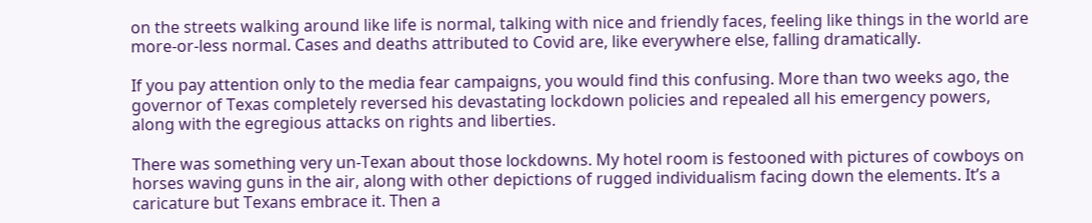on the streets walking around like life is normal, talking with nice and friendly faces, feeling like things in the world are more-or-less normal. Cases and deaths attributed to Covid are, like everywhere else, falling dramatically.

If you pay attention only to the media fear campaigns, you would find this confusing. More than two weeks ago, the governor of Texas completely reversed his devastating lockdown policies and repealed all his emergency powers, along with the egregious attacks on rights and liberties.

There was something very un-Texan about those lockdowns. My hotel room is festooned with pictures of cowboys on horses waving guns in the air, along with other depictions of rugged individualism facing down the elements. It’s a caricature but Texans embrace it. Then a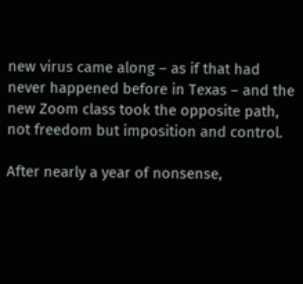new virus came along – as if that had never happened before in Texas – and the new Zoom class took the opposite path, not freedom but imposition and control.

After nearly a year of nonsense,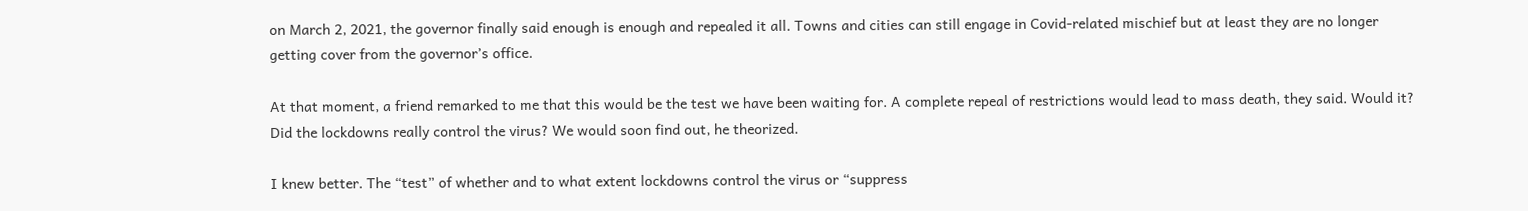on March 2, 2021, the governor finally said enough is enough and repealed it all. Towns and cities can still engage in Covid-related mischief but at least they are no longer getting cover from the governor’s office.

At that moment, a friend remarked to me that this would be the test we have been waiting for. A complete repeal of restrictions would lead to mass death, they said. Would it? Did the lockdowns really control the virus? We would soon find out, he theorized.

I knew better. The “test” of whether and to what extent lockdowns control the virus or “suppress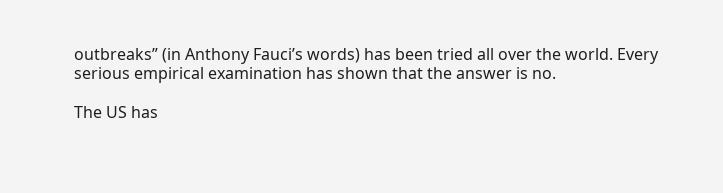outbreaks” (in Anthony Fauci’s words) has been tried all over the world. Every serious empirical examination has shown that the answer is no.

The US has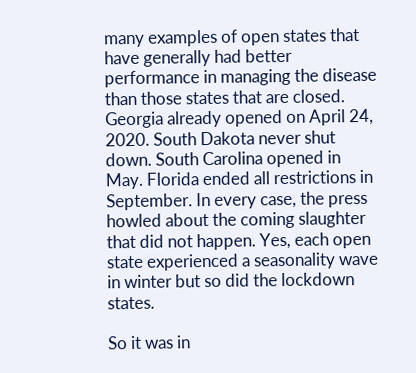many examples of open states that have generally had better performance in managing the disease than those states that are closed. Georgia already opened on April 24, 2020. South Dakota never shut down. South Carolina opened in May. Florida ended all restrictions in September. In every case, the press howled about the coming slaughter that did not happen. Yes, each open state experienced a seasonality wave in winter but so did the lockdown states.

So it was in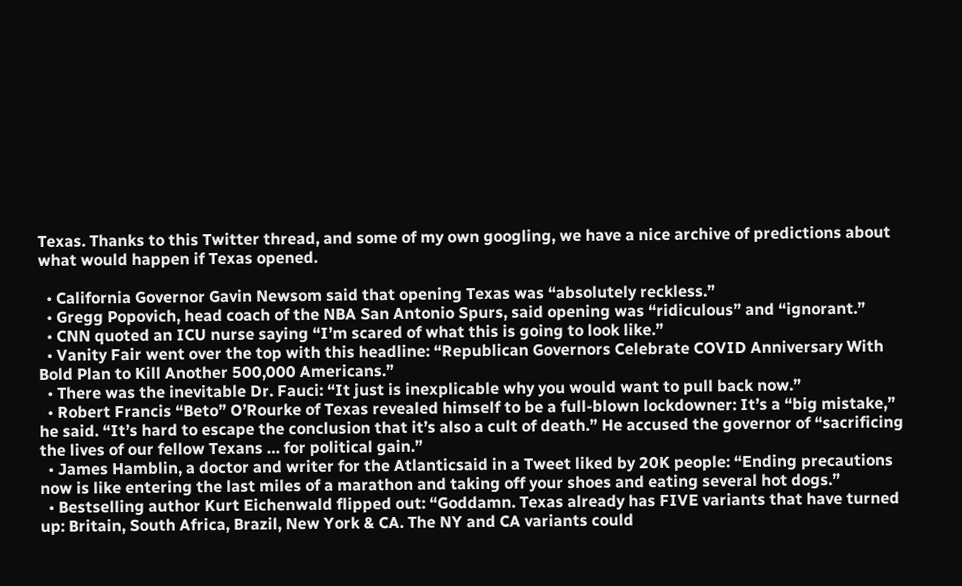Texas. Thanks to this Twitter thread, and some of my own googling, we have a nice archive of predictions about what would happen if Texas opened.

  • California Governor Gavin Newsom said that opening Texas was “absolutely reckless.”
  • Gregg Popovich, head coach of the NBA San Antonio Spurs, said opening was “ridiculous” and “ignorant.”
  • CNN quoted an ICU nurse saying “I’m scared of what this is going to look like.”
  • Vanity Fair went over the top with this headline: “Republican Governors Celebrate COVID Anniversary With Bold Plan to Kill Another 500,000 Americans.”
  • There was the inevitable Dr. Fauci: “It just is inexplicable why you would want to pull back now.”
  • Robert Francis “Beto” O’Rourke of Texas revealed himself to be a full-blown lockdowner: It’s a “big mistake,” he said. “It’s hard to escape the conclusion that it’s also a cult of death.” He accused the governor of “sacrificing the lives of our fellow Texans … for political gain.”
  • James Hamblin, a doctor and writer for the Atlanticsaid in a Tweet liked by 20K people: “Ending precautions now is like entering the last miles of a marathon and taking off your shoes and eating several hot dogs.”
  • Bestselling author Kurt Eichenwald flipped out: “Goddamn. Texas already has FIVE variants that have turned up: Britain, South Africa, Brazil, New York & CA. The NY and CA variants could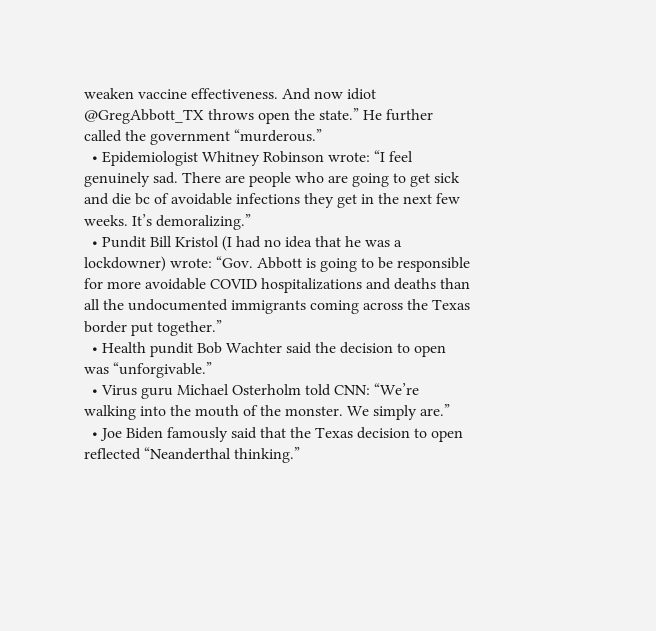weaken vaccine effectiveness. And now idiot @GregAbbott_TX throws open the state.” He further called the government “murderous.”
  • Epidemiologist Whitney Robinson wrote: “I feel genuinely sad. There are people who are going to get sick and die bc of avoidable infections they get in the next few weeks. It’s demoralizing.”
  • Pundit Bill Kristol (I had no idea that he was a lockdowner) wrote: “Gov. Abbott is going to be responsible for more avoidable COVID hospitalizations and deaths than all the undocumented immigrants coming across the Texas border put together.”
  • Health pundit Bob Wachter said the decision to open was “unforgivable.”
  • Virus guru Michael Osterholm told CNN: “We’re walking into the mouth of the monster. We simply are.”
  • Joe Biden famously said that the Texas decision to open reflected “Neanderthal thinking.”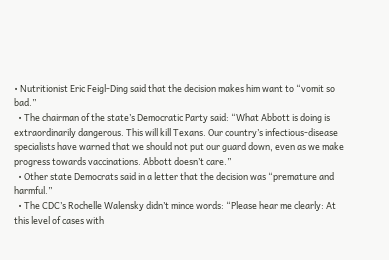• Nutritionist Eric Feigl-Ding said that the decision makes him want to “vomit so bad.”
  • The chairman of the state’s Democratic Party said: “What Abbott is doing is extraordinarily dangerous. This will kill Texans. Our country’s infectious-disease specialists have warned that we should not put our guard down, even as we make progress towards vaccinations. Abbott doesn’t care.”
  • Other state Democrats said in a letter that the decision was “premature and harmful.”
  • The CDC’s Rochelle Walensky didn’t mince words: “Please hear me clearly: At this level of cases with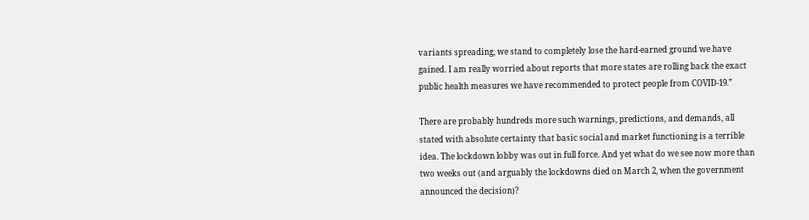variants spreading, we stand to completely lose the hard-earned ground we have gained. I am really worried about reports that more states are rolling back the exact public health measures we have recommended to protect people from COVID-19.”

There are probably hundreds more such warnings, predictions, and demands, all stated with absolute certainty that basic social and market functioning is a terrible idea. The lockdown lobby was out in full force. And yet what do we see now more than two weeks out (and arguably the lockdowns died on March 2, when the government announced the decision)?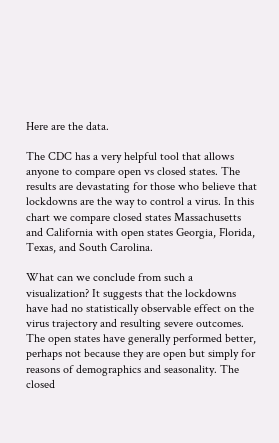Here are the data.

The CDC has a very helpful tool that allows anyone to compare open vs closed states. The results are devastating for those who believe that lockdowns are the way to control a virus. In this chart we compare closed states Massachusetts and California with open states Georgia, Florida, Texas, and South Carolina.

What can we conclude from such a visualization? It suggests that the lockdowns have had no statistically observable effect on the virus trajectory and resulting severe outcomes. The open states have generally performed better, perhaps not because they are open but simply for reasons of demographics and seasonality. The closed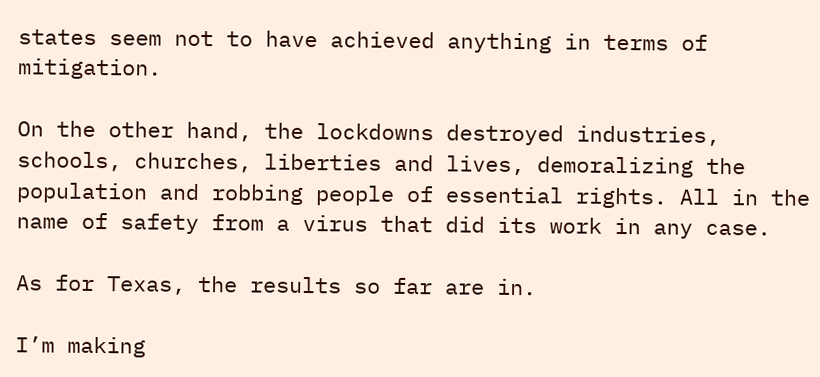states seem not to have achieved anything in terms of mitigation.

On the other hand, the lockdowns destroyed industries, schools, churches, liberties and lives, demoralizing the population and robbing people of essential rights. All in the name of safety from a virus that did its work in any case.

As for Texas, the results so far are in.

I’m making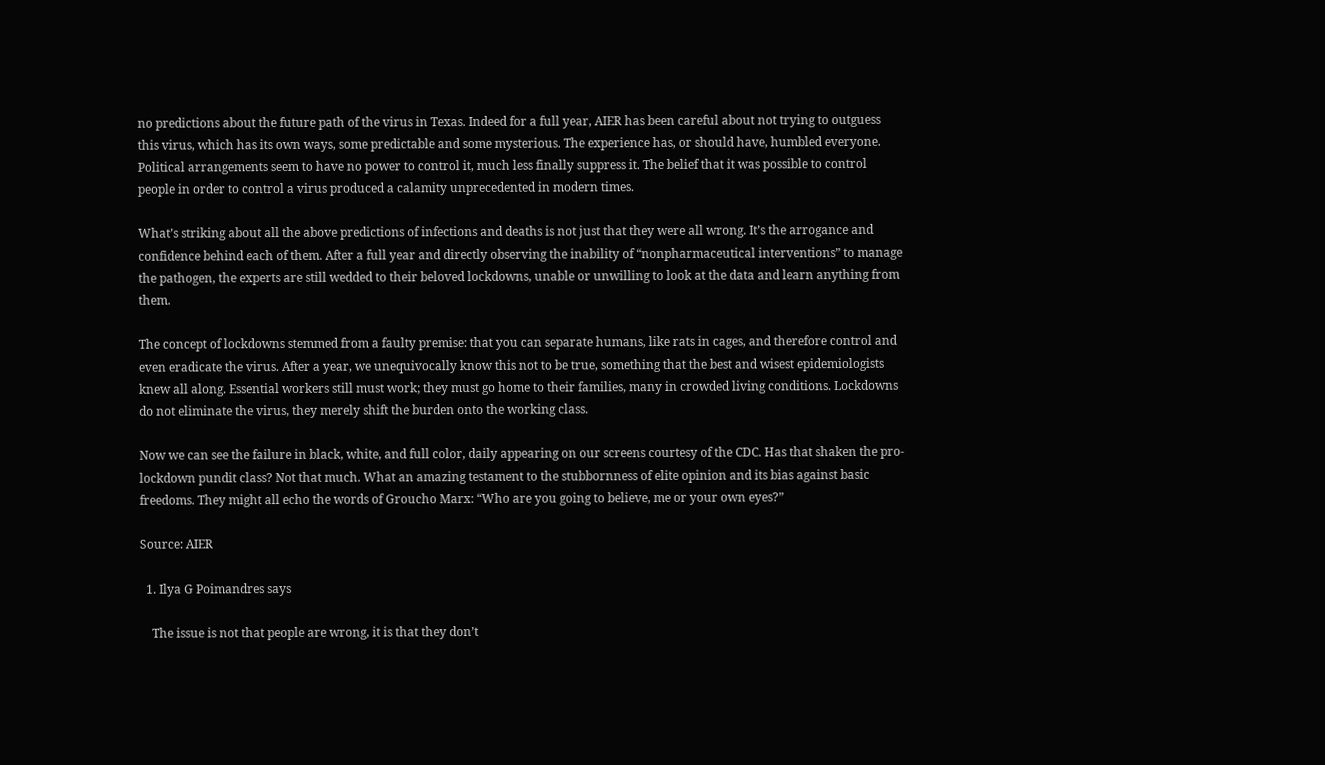no predictions about the future path of the virus in Texas. Indeed for a full year, AIER has been careful about not trying to outguess this virus, which has its own ways, some predictable and some mysterious. The experience has, or should have, humbled everyone. Political arrangements seem to have no power to control it, much less finally suppress it. The belief that it was possible to control people in order to control a virus produced a calamity unprecedented in modern times.

What’s striking about all the above predictions of infections and deaths is not just that they were all wrong. It’s the arrogance and confidence behind each of them. After a full year and directly observing the inability of “nonpharmaceutical interventions” to manage the pathogen, the experts are still wedded to their beloved lockdowns, unable or unwilling to look at the data and learn anything from them.

The concept of lockdowns stemmed from a faulty premise: that you can separate humans, like rats in cages, and therefore control and even eradicate the virus. After a year, we unequivocally know this not to be true, something that the best and wisest epidemiologists knew all along. Essential workers still must work; they must go home to their families, many in crowded living conditions. Lockdowns do not eliminate the virus, they merely shift the burden onto the working class.

Now we can see the failure in black, white, and full color, daily appearing on our screens courtesy of the CDC. Has that shaken the pro-lockdown pundit class? Not that much. What an amazing testament to the stubbornness of elite opinion and its bias against basic freedoms. They might all echo the words of Groucho Marx: “Who are you going to believe, me or your own eyes?”

Source: AIER

  1. Ilya G Poimandres says

    The issue is not that people are wrong, it is that they don’t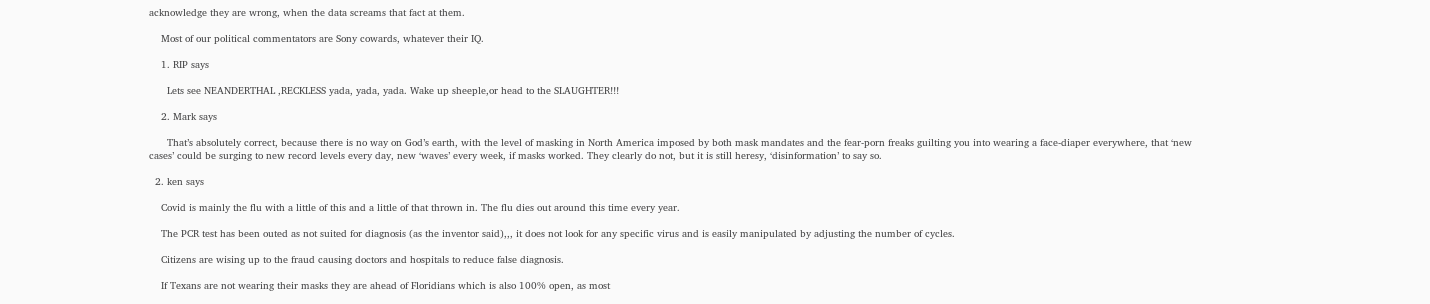acknowledge they are wrong, when the data screams that fact at them.

    Most of our political commentators are Sony cowards, whatever their IQ.

    1. RIP says

      Lets see NEANDERTHAL ,RECKLESS yada, yada, yada. Wake up sheeple,or head to the SLAUGHTER!!!

    2. Mark says

      That’s absolutely correct, because there is no way on God’s earth, with the level of masking in North America imposed by both mask mandates and the fear-porn freaks guilting you into wearing a face-diaper everywhere, that ‘new cases’ could be surging to new record levels every day, new ‘waves’ every week, if masks worked. They clearly do not, but it is still heresy, ‘disinformation’ to say so.

  2. ken says

    Covid is mainly the flu with a little of this and a little of that thrown in. The flu dies out around this time every year.

    The PCR test has been outed as not suited for diagnosis (as the inventor said),,, it does not look for any specific virus and is easily manipulated by adjusting the number of cycles.

    Citizens are wising up to the fraud causing doctors and hospitals to reduce false diagnosis.

    If Texans are not wearing their masks they are ahead of Floridians which is also 100% open, as most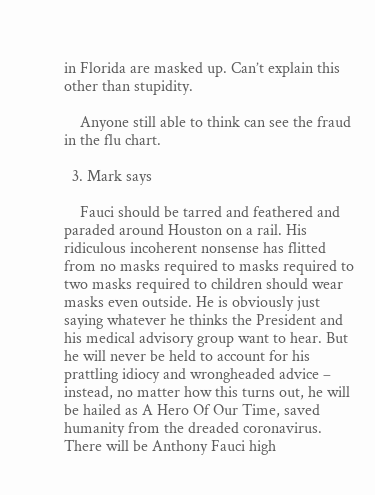in Florida are masked up. Can’t explain this other than stupidity.

    Anyone still able to think can see the fraud in the flu chart.

  3. Mark says

    Fauci should be tarred and feathered and paraded around Houston on a rail. His ridiculous incoherent nonsense has flitted from no masks required to masks required to two masks required to children should wear masks even outside. He is obviously just saying whatever he thinks the President and his medical advisory group want to hear. But he will never be held to account for his prattling idiocy and wrongheaded advice – instead, no matter how this turns out, he will be hailed as A Hero Of Our Time, saved humanity from the dreaded coronavirus. There will be Anthony Fauci high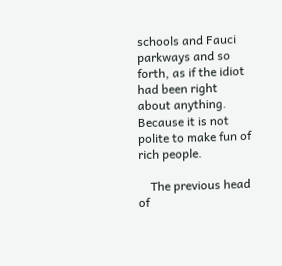schools and Fauci parkways and so forth, as if the idiot had been right about anything. Because it is not polite to make fun of rich people.

    The previous head of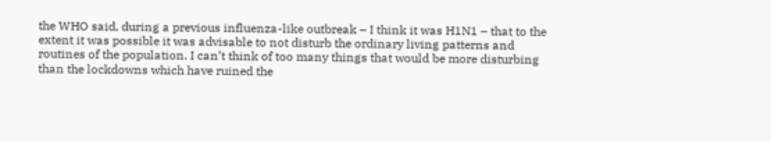the WHO said, during a previous influenza-like outbreak – I think it was H1N1 – that to the extent it was possible it was advisable to not disturb the ordinary living patterns and routines of the population. I can’t think of too many things that would be more disturbing than the lockdowns which have ruined the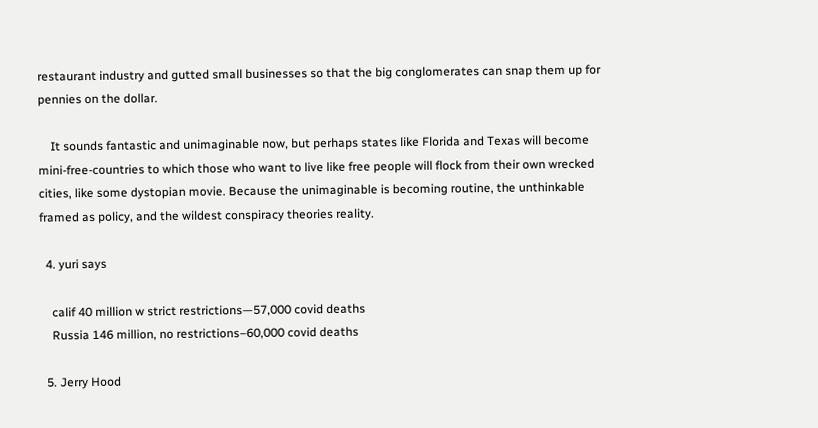restaurant industry and gutted small businesses so that the big conglomerates can snap them up for pennies on the dollar.

    It sounds fantastic and unimaginable now, but perhaps states like Florida and Texas will become mini-free-countries to which those who want to live like free people will flock from their own wrecked cities, like some dystopian movie. Because the unimaginable is becoming routine, the unthinkable framed as policy, and the wildest conspiracy theories reality.

  4. yuri says

    calif 40 million w strict restrictions—57,000 covid deaths
    Russia 146 million, no restrictions–60,000 covid deaths

  5. Jerry Hood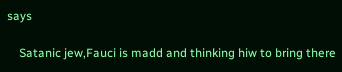says

    Satanic jew,Fauci is madd and thinking hiw to bring there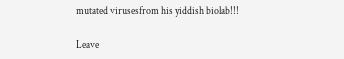mutated virusesfrom his yiddish biolab!!!

Leave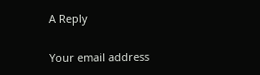A Reply

Your email address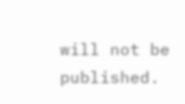will not be published.